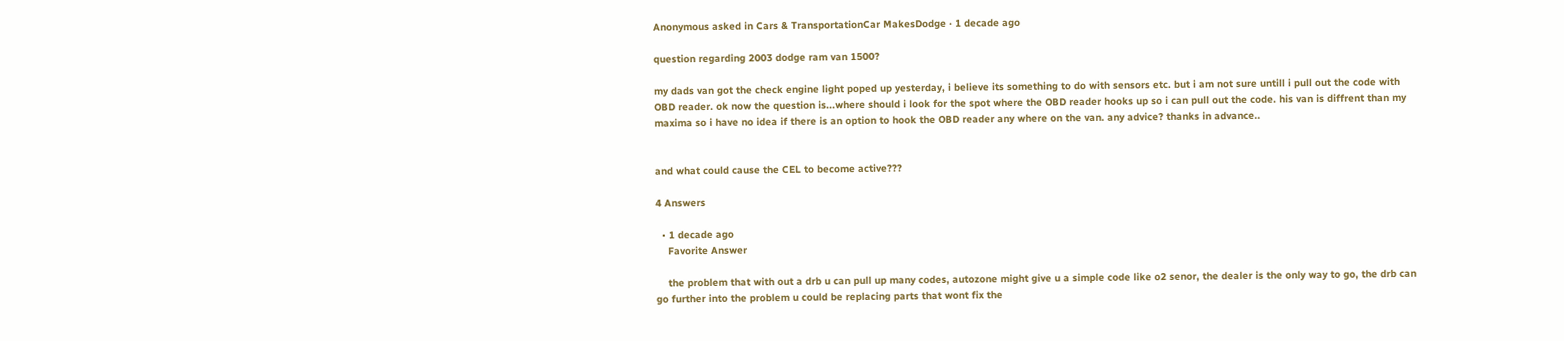Anonymous asked in Cars & TransportationCar MakesDodge · 1 decade ago

question regarding 2003 dodge ram van 1500?

my dads van got the check engine light poped up yesterday, i believe its something to do with sensors etc. but i am not sure untill i pull out the code with OBD reader. ok now the question is...where should i look for the spot where the OBD reader hooks up so i can pull out the code. his van is diffrent than my maxima so i have no idea if there is an option to hook the OBD reader any where on the van. any advice? thanks in advance..


and what could cause the CEL to become active???

4 Answers

  • 1 decade ago
    Favorite Answer

    the problem that with out a drb u can pull up many codes, autozone might give u a simple code like o2 senor, the dealer is the only way to go, the drb can go further into the problem u could be replacing parts that wont fix the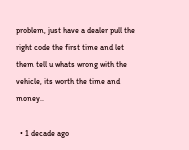problem, just have a dealer pull the right code the first time and let them tell u whats wrong with the vehicle, its worth the time and money..

  • 1 decade ago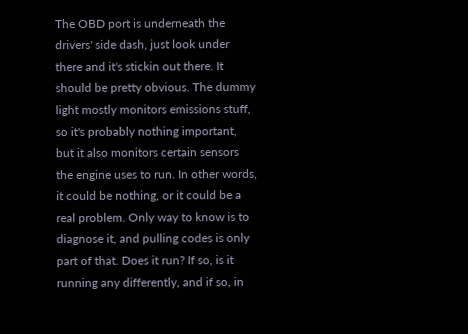The OBD port is underneath the drivers' side dash, just look under there and it's stickin out there. It should be pretty obvious. The dummy light mostly monitors emissions stuff, so it's probably nothing important, but it also monitors certain sensors the engine uses to run. In other words, it could be nothing, or it could be a real problem. Only way to know is to diagnose it, and pulling codes is only part of that. Does it run? If so, is it running any differently, and if so, in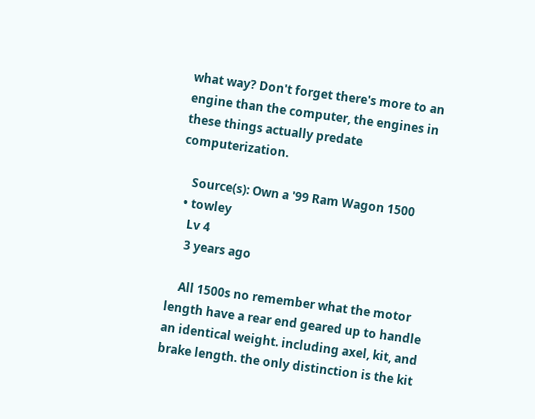what way? Don't forget there's more to an engine than the computer, the engines in these things actually predate computerization.

    Source(s): Own a '99 Ram Wagon 1500
  • towley
    Lv 4
    3 years ago

    All 1500s no remember what the motor length have a rear end geared up to handle an identical weight. including axel, kit, and brake length. the only distinction is the kit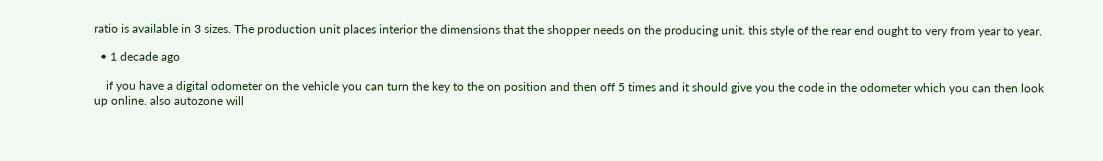ratio is available in 3 sizes. The production unit places interior the dimensions that the shopper needs on the producing unit. this style of the rear end ought to very from year to year.

  • 1 decade ago

    if you have a digital odometer on the vehicle you can turn the key to the on position and then off 5 times and it should give you the code in the odometer which you can then look up online. also autozone will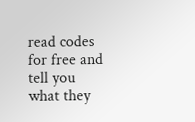read codes for free and tell you what they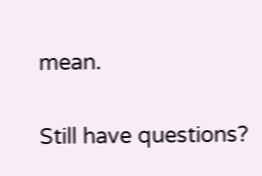mean.

Still have questions?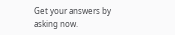Get your answers by asking now.